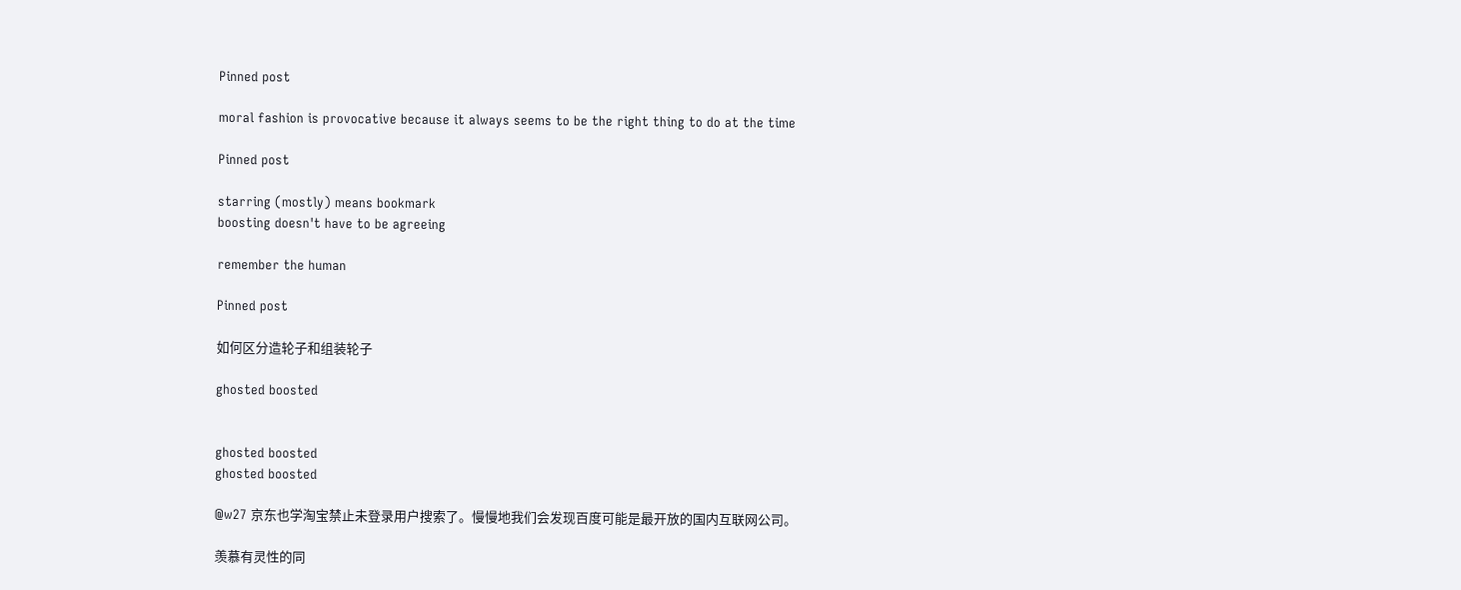Pinned post

moral fashion is provocative because it always seems to be the right thing to do at the time

Pinned post

starring (mostly) means bookmark
boosting doesn't have to be agreeing

remember the human

Pinned post

如何区分造轮子和组装轮子

ghosted boosted


ghosted boosted
ghosted boosted

@w27 京东也学淘宝禁止未登录用户搜索了。慢慢地我们会发现百度可能是最开放的国内互联网公司。

羡慕有灵性的同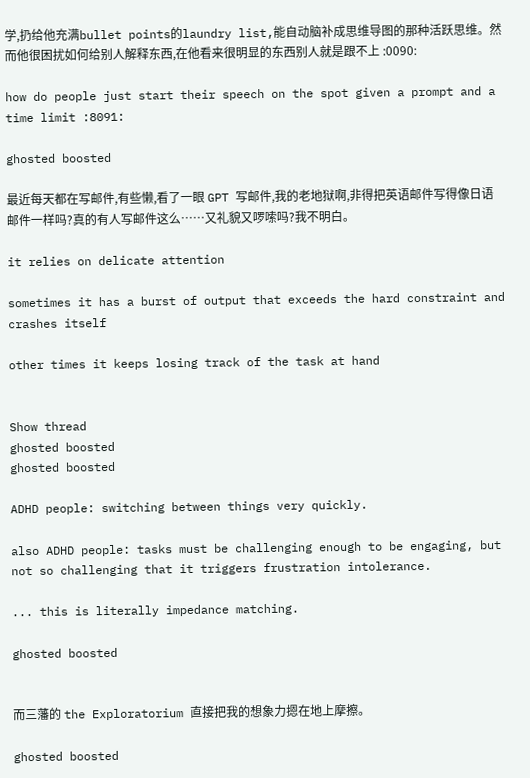学,扔给他充满bullet points的laundry list,能自动脑补成思维导图的那种活跃思维。然而他很困扰如何给别人解释东西,在他看来很明显的东西别人就是跟不上 :0090:

how do people just start their speech on the spot given a prompt and a time limit :8091:

ghosted boosted

最近每天都在写邮件,有些懒,看了一眼 GPT 写邮件,我的老地狱啊,非得把英语邮件写得像日语邮件一样吗?真的有人写邮件这么……又礼貌又啰嗦吗?我不明白。

it relies on delicate attention

sometimes it has a burst of output that exceeds the hard constraint and crashes itself

other times it keeps losing track of the task at hand


Show thread
ghosted boosted
ghosted boosted

ADHD people: switching between things very quickly.

also ADHD people: tasks must be challenging enough to be engaging, but not so challenging that it triggers frustration intolerance.

... this is literally impedance matching.

ghosted boosted


而三藩的 the Exploratorium 直接把我的想象力摁在地上摩擦。

ghosted boosted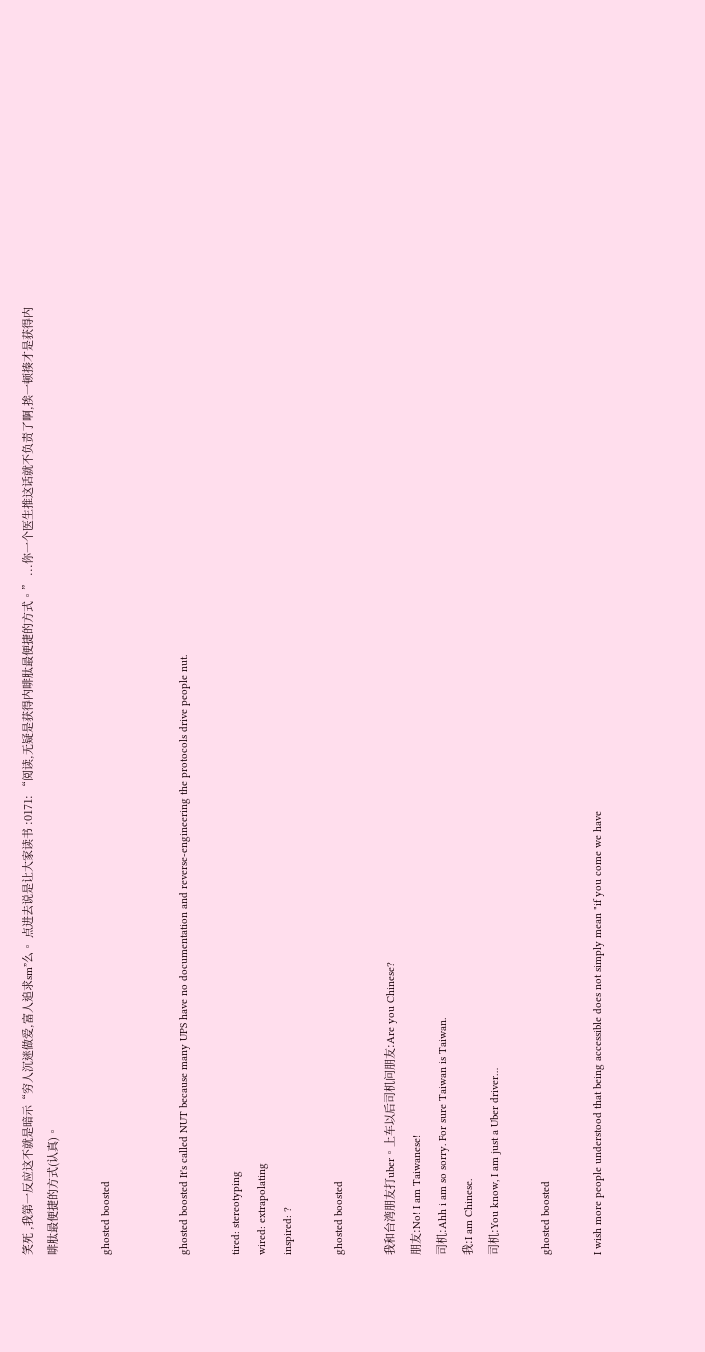笑死 ,我第一反应这不就是暗示“穷人沉迷做爱,富人追求sm”么。 点进去说是让大家读书 :0171: “阅读,无疑是获得内啡肽最便捷的方式。” ...你一个医生推这话就不负责了啊,挨一顿揍才是获得内啡肽最便捷的方式(认真)。

ghosted boosted


ghosted boosted It's called NUT because many UPS have no documentation and reverse-engineering the protocols drive people nut.

tired: stereotyping
wired: extrapolating
inspired: ?

ghosted boosted

我和台湾朋友打uber。上车以后司机问朋友:Are you Chinese?
朋友:No! I am Taiwanese!
司机:Ahh i am so sorry. For sure Taiwan is Taiwan.
我:I am Chinese.
司机:You know, I am just a Uber driver…

ghosted boosted

I wish more people understood that being accessible does not simply mean "if you come we have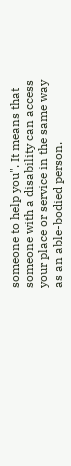someone to help you". It means that someone with a disability can access your place or service in the same way as an able-bodied person.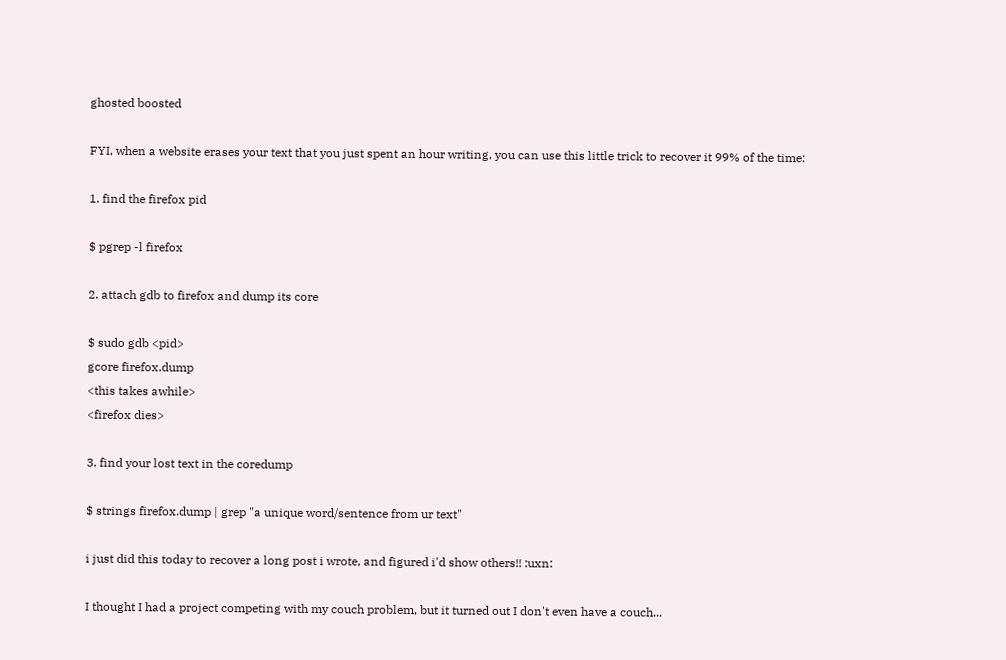ghosted boosted

FYI, when a website erases your text that you just spent an hour writing, you can use this little trick to recover it 99% of the time:

1. find the firefox pid

$ pgrep -l firefox

2. attach gdb to firefox and dump its core

$ sudo gdb <pid>
gcore firefox.dump
<this takes awhile>
<firefox dies>

3. find your lost text in the coredump

$ strings firefox.dump | grep "a unique word/sentence from ur text"

i just did this today to recover a long post i wrote, and figured i'd show others!! :uxn:

I thought I had a project competing with my couch problem, but it turned out I don't even have a couch...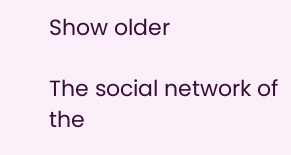Show older

The social network of the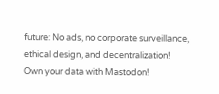future: No ads, no corporate surveillance, ethical design, and decentralization! Own your data with Mastodon!